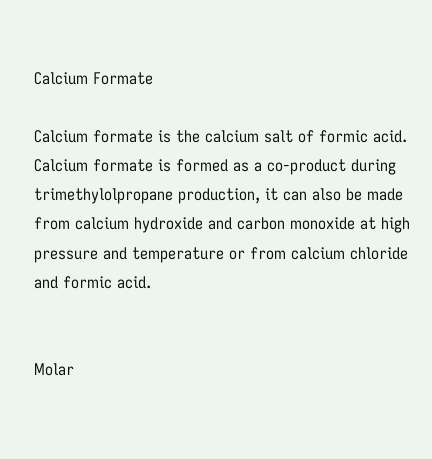Calcium Formate

Calcium formate is the calcium salt of formic acid. Calcium formate is formed as a co-product during trimethylolpropane production, it can also be made from calcium hydroxide and carbon monoxide at high pressure and temperature or from calcium chloride and formic acid.


Molar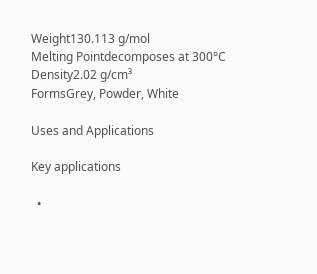Weight130.113 g/mol
Melting Pointdecomposes at 300°C
Density2.02 g/cm³
FormsGrey, Powder, White

Uses and Applications

Key applications

  •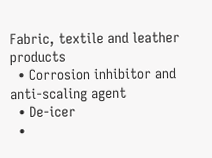Fabric, textile and leather products
  • Corrosion inhibitor and anti-scaling agent
  • De-icer
  •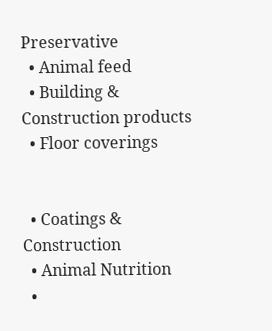Preservative
  • Animal feed
  • Building & Construction products
  • Floor coverings


  • Coatings & Construction
  • Animal Nutrition
  •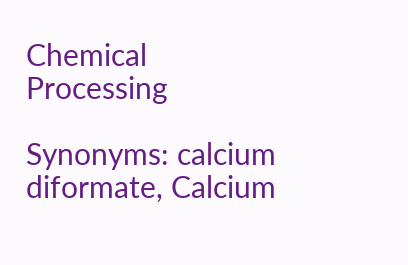Chemical Processing

Synonyms: calcium diformate, Calcium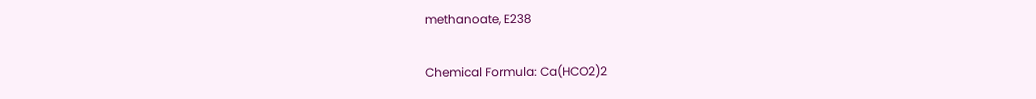methanoate, E238

Chemical Formula: Ca(HCO2)2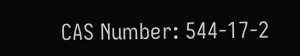CAS Number: 544-17-2